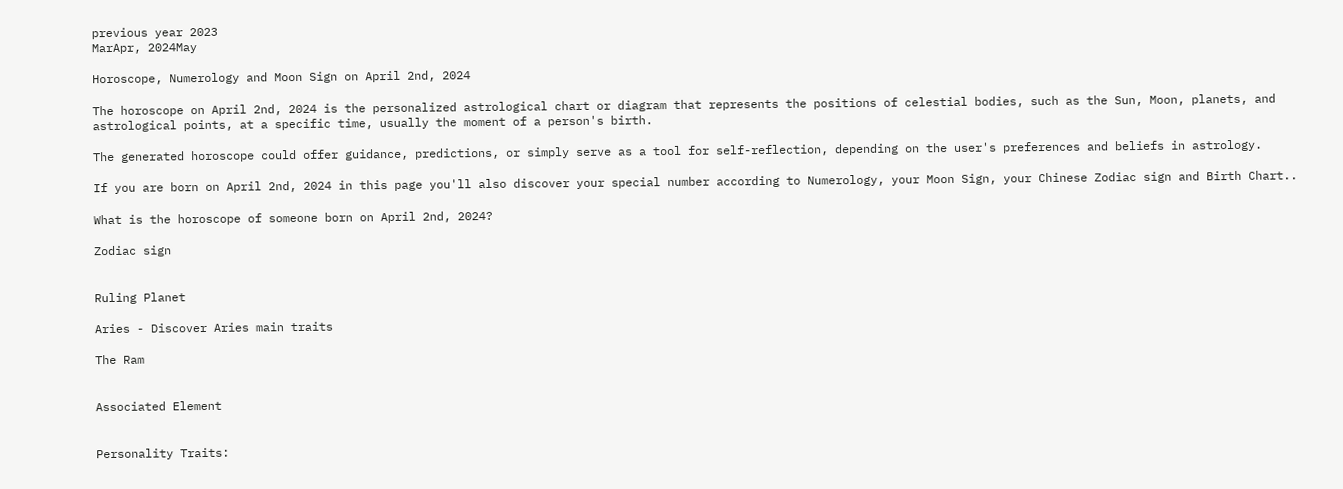previous year 2023
MarApr, 2024May

Horoscope, Numerology and Moon Sign on April 2nd, 2024

The horoscope on April 2nd, 2024 is the personalized astrological chart or diagram that represents the positions of celestial bodies, such as the Sun, Moon, planets, and astrological points, at a specific time, usually the moment of a person's birth.

The generated horoscope could offer guidance, predictions, or simply serve as a tool for self-reflection, depending on the user's preferences and beliefs in astrology.

If you are born on April 2nd, 2024 in this page you'll also discover your special number according to Numerology, your Moon Sign, your Chinese Zodiac sign and Birth Chart..

What is the horoscope of someone born on April 2nd, 2024?

Zodiac sign


Ruling Planet

Aries - Discover Aries main traits

The Ram


Associated Element


Personality Traits: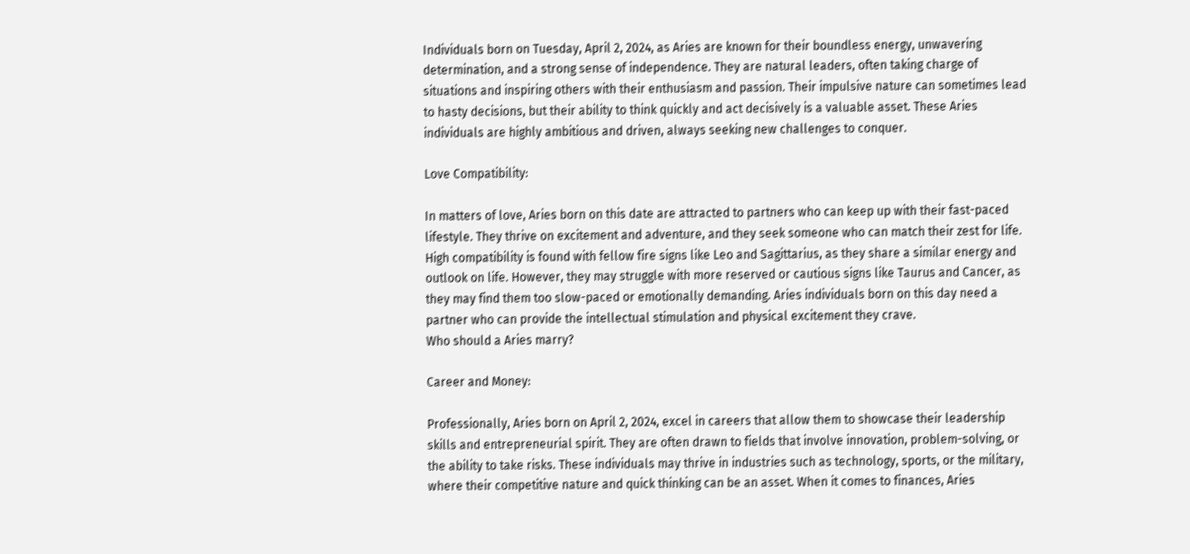Individuals born on Tuesday, April 2, 2024, as Aries are known for their boundless energy, unwavering determination, and a strong sense of independence. They are natural leaders, often taking charge of situations and inspiring others with their enthusiasm and passion. Their impulsive nature can sometimes lead to hasty decisions, but their ability to think quickly and act decisively is a valuable asset. These Aries individuals are highly ambitious and driven, always seeking new challenges to conquer.

Love Compatibility:

In matters of love, Aries born on this date are attracted to partners who can keep up with their fast-paced lifestyle. They thrive on excitement and adventure, and they seek someone who can match their zest for life. High compatibility is found with fellow fire signs like Leo and Sagittarius, as they share a similar energy and outlook on life. However, they may struggle with more reserved or cautious signs like Taurus and Cancer, as they may find them too slow-paced or emotionally demanding. Aries individuals born on this day need a partner who can provide the intellectual stimulation and physical excitement they crave.
Who should a Aries marry?

Career and Money:

Professionally, Aries born on April 2, 2024, excel in careers that allow them to showcase their leadership skills and entrepreneurial spirit. They are often drawn to fields that involve innovation, problem-solving, or the ability to take risks. These individuals may thrive in industries such as technology, sports, or the military, where their competitive nature and quick thinking can be an asset. When it comes to finances, Aries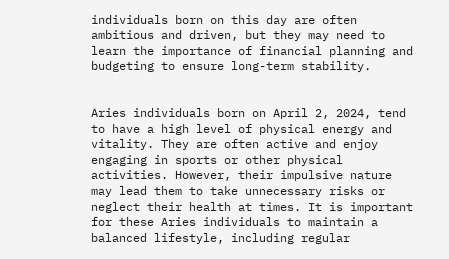individuals born on this day are often ambitious and driven, but they may need to learn the importance of financial planning and budgeting to ensure long-term stability.


Aries individuals born on April 2, 2024, tend to have a high level of physical energy and vitality. They are often active and enjoy engaging in sports or other physical activities. However, their impulsive nature may lead them to take unnecessary risks or neglect their health at times. It is important for these Aries individuals to maintain a balanced lifestyle, including regular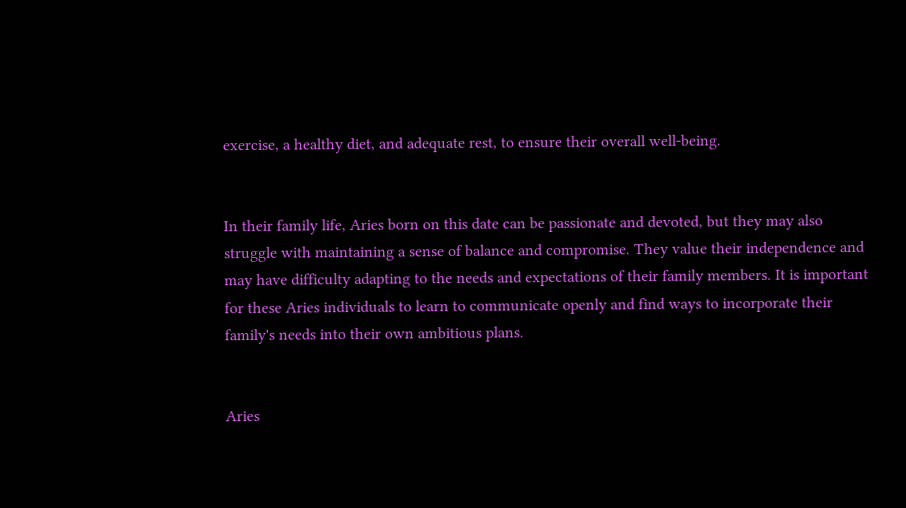exercise, a healthy diet, and adequate rest, to ensure their overall well-being.


In their family life, Aries born on this date can be passionate and devoted, but they may also struggle with maintaining a sense of balance and compromise. They value their independence and may have difficulty adapting to the needs and expectations of their family members. It is important for these Aries individuals to learn to communicate openly and find ways to incorporate their family's needs into their own ambitious plans.


Aries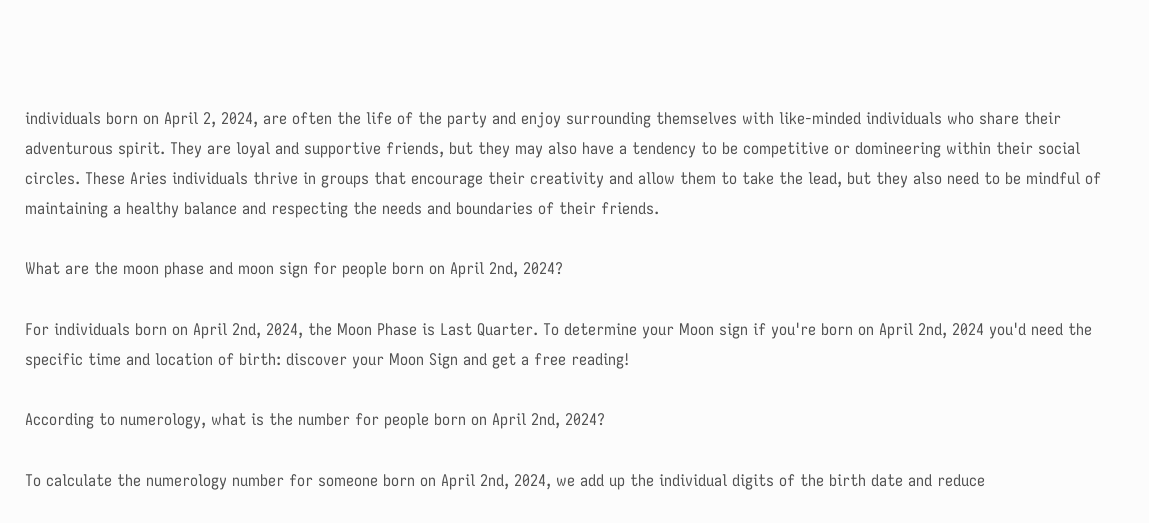individuals born on April 2, 2024, are often the life of the party and enjoy surrounding themselves with like-minded individuals who share their adventurous spirit. They are loyal and supportive friends, but they may also have a tendency to be competitive or domineering within their social circles. These Aries individuals thrive in groups that encourage their creativity and allow them to take the lead, but they also need to be mindful of maintaining a healthy balance and respecting the needs and boundaries of their friends.

What are the moon phase and moon sign for people born on April 2nd, 2024?

For individuals born on April 2nd, 2024, the Moon Phase is Last Quarter. To determine your Moon sign if you're born on April 2nd, 2024 you'd need the specific time and location of birth: discover your Moon Sign and get a free reading!

According to numerology, what is the number for people born on April 2nd, 2024?

To calculate the numerology number for someone born on April 2nd, 2024, we add up the individual digits of the birth date and reduce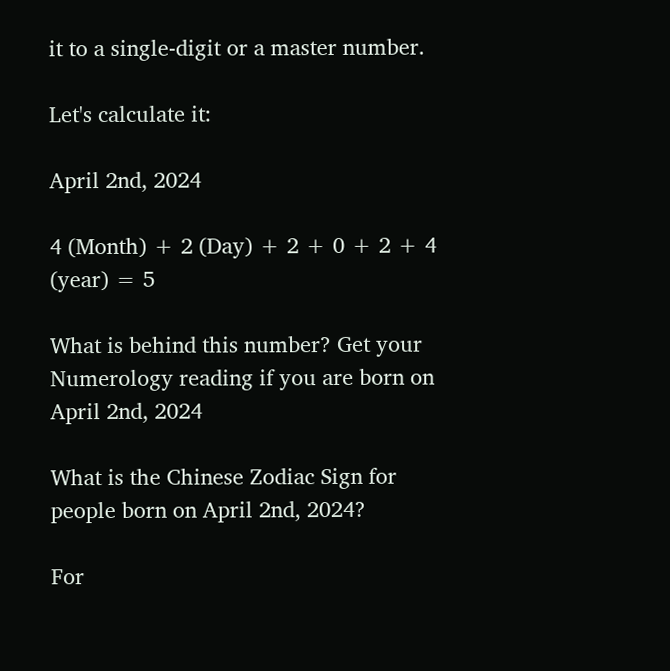it to a single-digit or a master number.

Let's calculate it:

April 2nd, 2024

4 (Month) + 2 (Day) + 2 + 0 + 2 + 4 (year) = 5

What is behind this number? Get your Numerology reading if you are born on April 2nd, 2024

What is the Chinese Zodiac Sign for people born on April 2nd, 2024?

For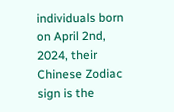individuals born on April 2nd, 2024, their Chinese Zodiac sign is the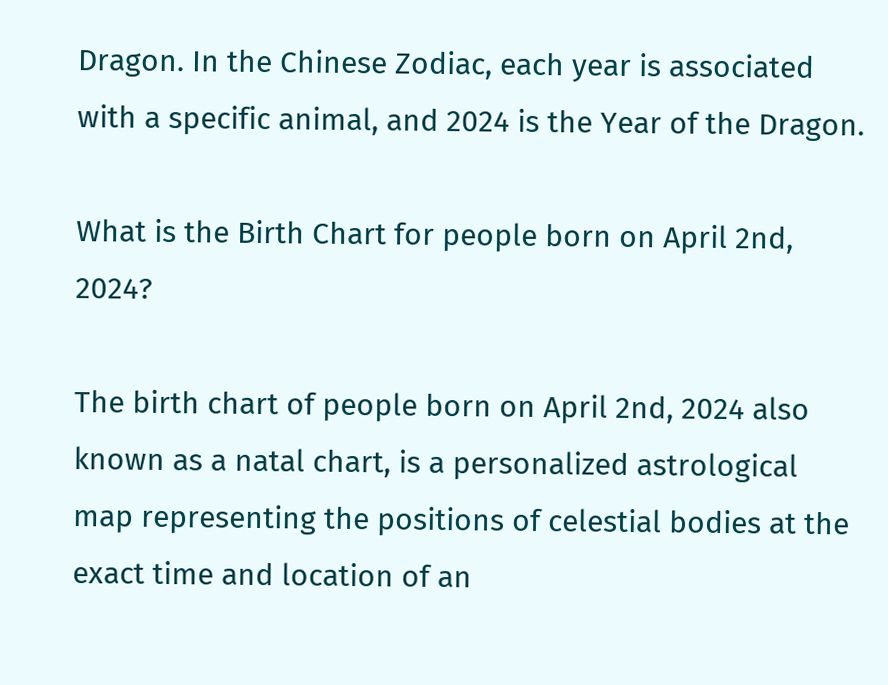Dragon. In the Chinese Zodiac, each year is associated with a specific animal, and 2024 is the Year of the Dragon.

What is the Birth Chart for people born on April 2nd, 2024?

The birth chart of people born on April 2nd, 2024 also known as a natal chart, is a personalized astrological map representing the positions of celestial bodies at the exact time and location of an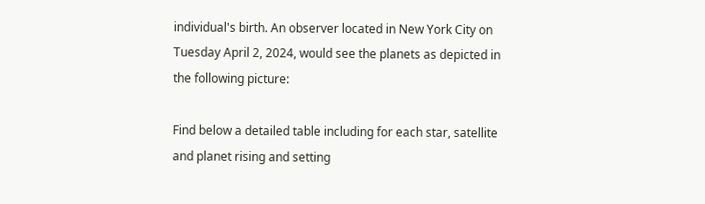individual's birth. An observer located in New York City on Tuesday April 2, 2024, would see the planets as depicted in the following picture:

Find below a detailed table including for each star, satellite and planet rising and setting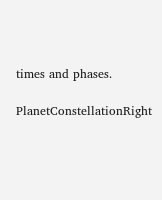times and phases.

PlanetConstellationRight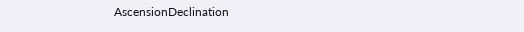AscensionDeclination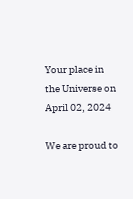Your place in the Universe on April 02, 2024

We are proud to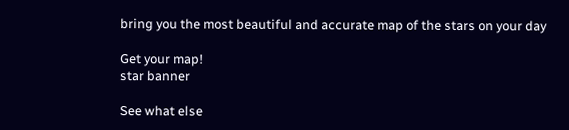bring you the most beautiful and accurate map of the stars on your day

Get your map!
star banner

See what else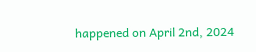happened on April 2nd, 2024